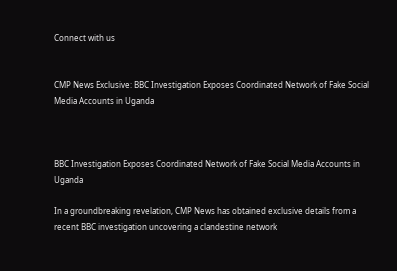Connect with us


CMP News Exclusive: BBC Investigation Exposes Coordinated Network of Fake Social Media Accounts in Uganda



BBC Investigation Exposes Coordinated Network of Fake Social Media Accounts in Uganda

In a groundbreaking revelation, CMP News has obtained exclusive details from a recent BBC investigation uncovering a clandestine network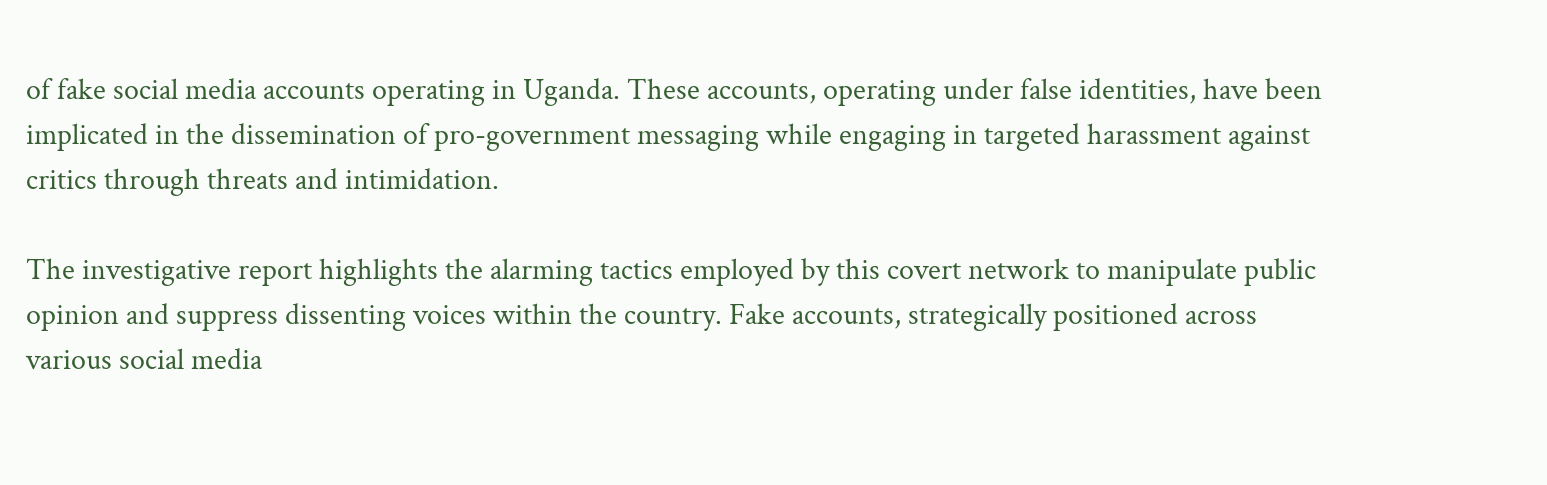of fake social media accounts operating in Uganda. These accounts, operating under false identities, have been implicated in the dissemination of pro-government messaging while engaging in targeted harassment against critics through threats and intimidation.

The investigative report highlights the alarming tactics employed by this covert network to manipulate public opinion and suppress dissenting voices within the country. Fake accounts, strategically positioned across various social media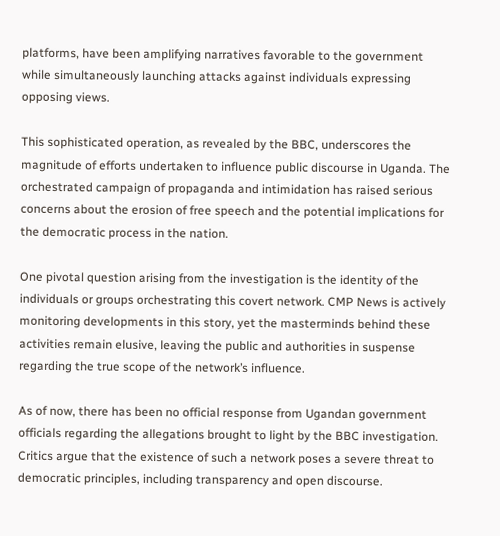platforms, have been amplifying narratives favorable to the government while simultaneously launching attacks against individuals expressing opposing views.

This sophisticated operation, as revealed by the BBC, underscores the magnitude of efforts undertaken to influence public discourse in Uganda. The orchestrated campaign of propaganda and intimidation has raised serious concerns about the erosion of free speech and the potential implications for the democratic process in the nation.

One pivotal question arising from the investigation is the identity of the individuals or groups orchestrating this covert network. CMP News is actively monitoring developments in this story, yet the masterminds behind these activities remain elusive, leaving the public and authorities in suspense regarding the true scope of the network’s influence.

As of now, there has been no official response from Ugandan government officials regarding the allegations brought to light by the BBC investigation. Critics argue that the existence of such a network poses a severe threat to democratic principles, including transparency and open discourse.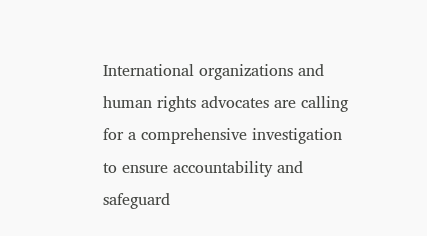International organizations and human rights advocates are calling for a comprehensive investigation to ensure accountability and safeguard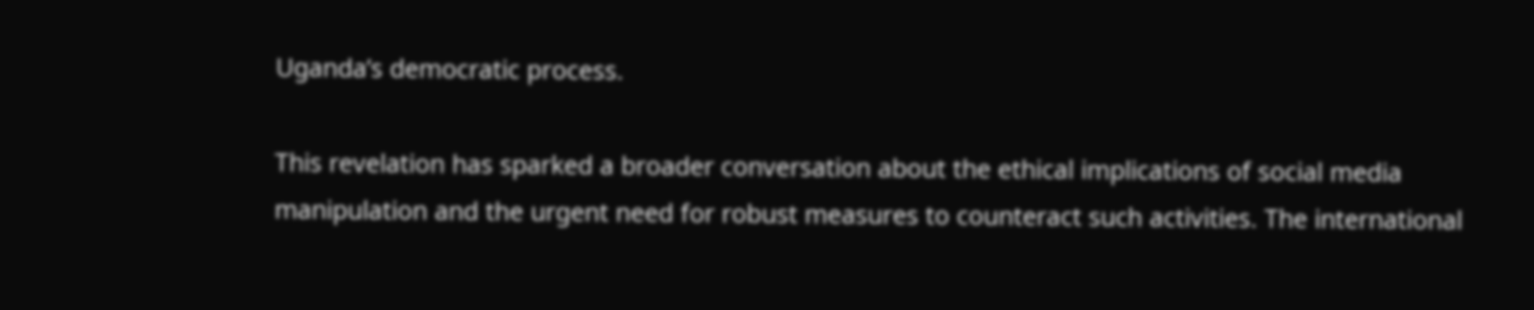Uganda’s democratic process.

This revelation has sparked a broader conversation about the ethical implications of social media manipulation and the urgent need for robust measures to counteract such activities. The international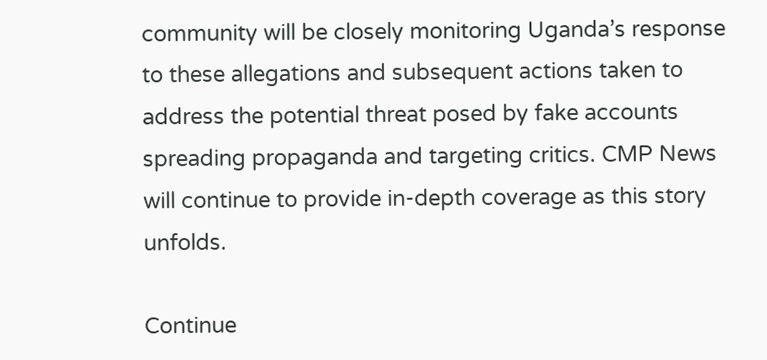community will be closely monitoring Uganda’s response to these allegations and subsequent actions taken to address the potential threat posed by fake accounts spreading propaganda and targeting critics. CMP News will continue to provide in-depth coverage as this story unfolds.

Continue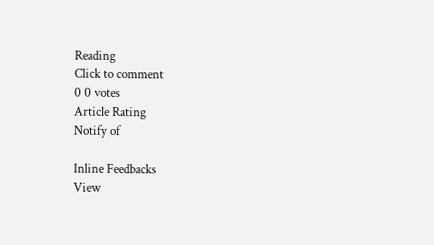Reading
Click to comment
0 0 votes
Article Rating
Notify of

Inline Feedbacks
View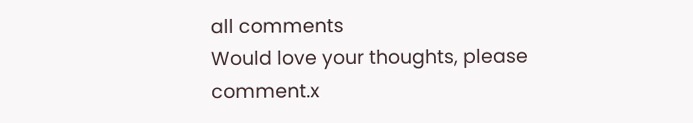all comments
Would love your thoughts, please comment.x